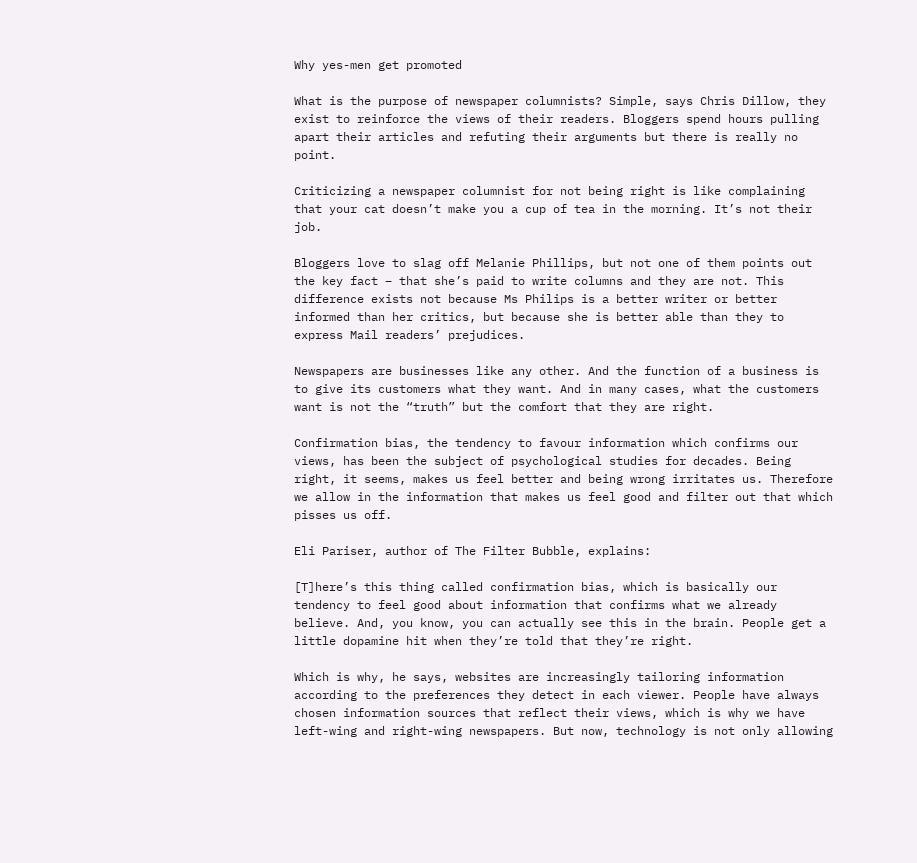Why yes-men get promoted

What is the purpose of newspaper columnists? Simple, says Chris Dillow, they exist to reinforce the views of their readers. Bloggers spend hours pulling apart their articles and refuting their arguments but there is really no point.

Criticizing a newspaper columnist for not being right is like complaining that your cat doesn’t make you a cup of tea in the morning. It’s not their job.

Bloggers love to slag off Melanie Phillips, but not one of them points out the key fact – that she’s paid to write columns and they are not. This difference exists not because Ms Philips is a better writer or better informed than her critics, but because she is better able than they to express Mail readers’ prejudices.

Newspapers are businesses like any other. And the function of a business is to give its customers what they want. And in many cases, what the customers want is not the “truth” but the comfort that they are right.

Confirmation bias, the tendency to favour information which confirms our views, has been the subject of psychological studies for decades. Being right, it seems, makes us feel better and being wrong irritates us. Therefore we allow in the information that makes us feel good and filter out that which pisses us off.

Eli Pariser, author of The Filter Bubble, explains:

[T]here’s this thing called confirmation bias, which is basically our tendency to feel good about information that confirms what we already believe. And, you know, you can actually see this in the brain. People get a little dopamine hit when they’re told that they’re right.

Which is why, he says, websites are increasingly tailoring information according to the preferences they detect in each viewer. People have always chosen information sources that reflect their views, which is why we have left-wing and right-wing newspapers. But now, technology is not only allowing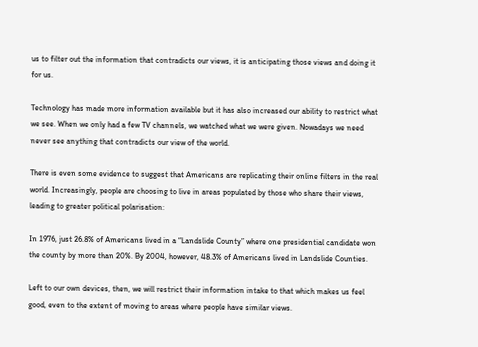us to filter out the information that contradicts our views, it is anticipating those views and doing it for us.

Technology has made more information available but it has also increased our ability to restrict what we see. When we only had a few TV channels, we watched what we were given. Nowadays we need never see anything that contradicts our view of the world.

There is even some evidence to suggest that Americans are replicating their online filters in the real world. Increasingly, people are choosing to live in areas populated by those who share their views, leading to greater political polarisation:

In 1976, just 26.8% of Americans lived in a “Landslide County” where one presidential candidate won the county by more than 20%. By 2004, however, 48.3% of Americans lived in Landslide Counties.

Left to our own devices, then, we will restrict their information intake to that which makes us feel good, even to the extent of moving to areas where people have similar views.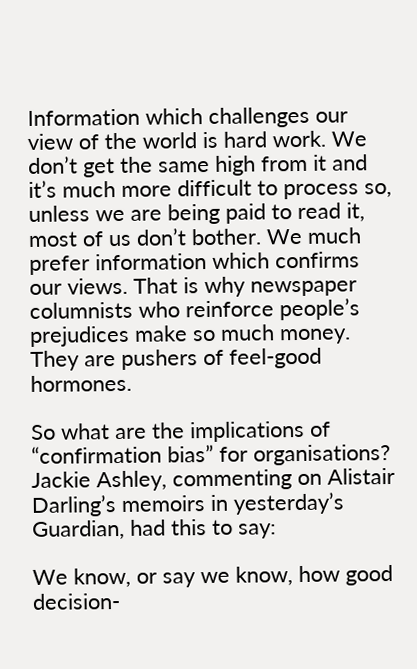Information which challenges our view of the world is hard work. We don’t get the same high from it and it’s much more difficult to process so, unless we are being paid to read it, most of us don’t bother. We much prefer information which confirms our views. That is why newspaper columnists who reinforce people’s prejudices make so much money. They are pushers of feel-good hormones.

So what are the implications of “confirmation bias” for organisations? Jackie Ashley, commenting on Alistair Darling’s memoirs in yesterday’s Guardian, had this to say:

We know, or say we know, how good decision-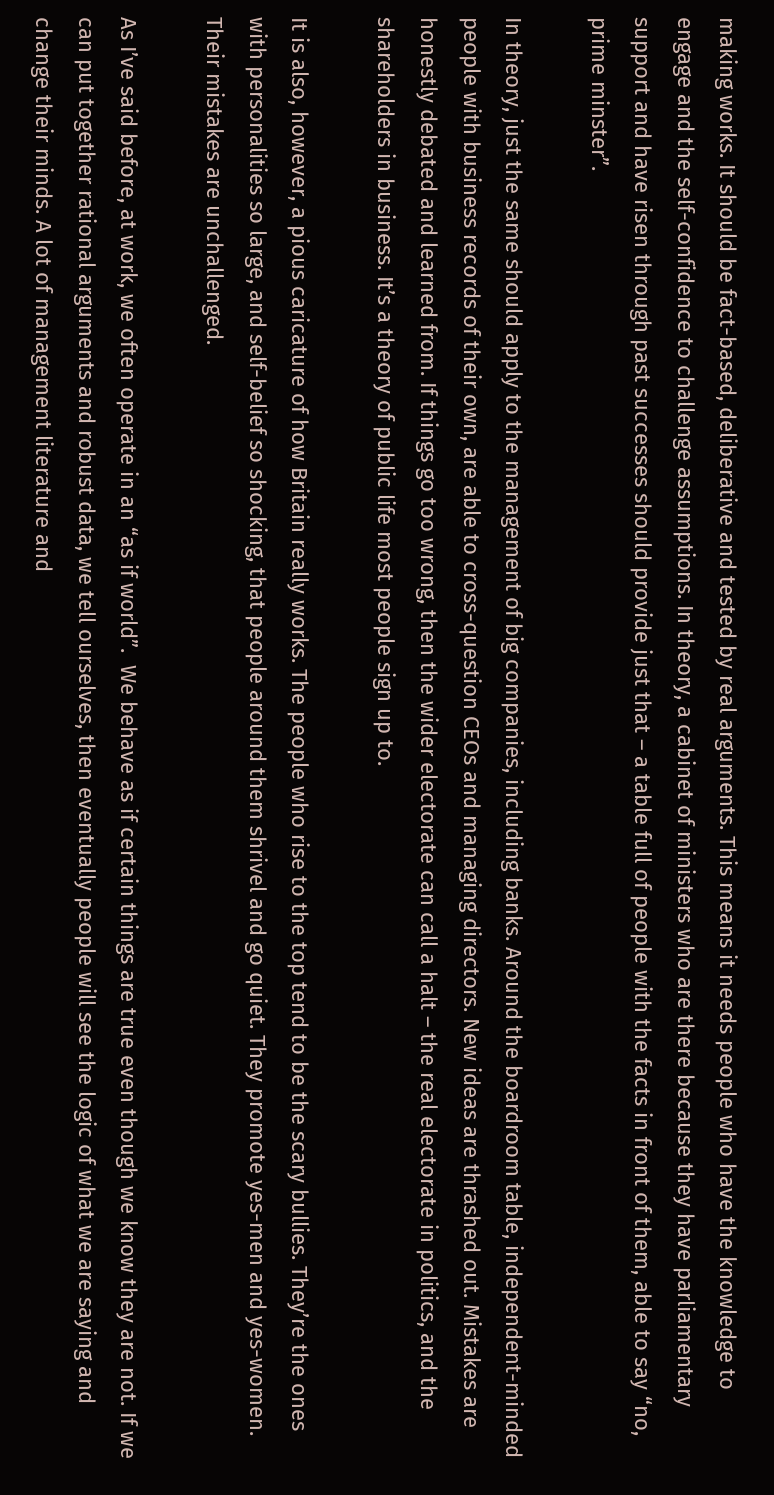making works. It should be fact-based, deliberative and tested by real arguments. This means it needs people who have the knowledge to engage and the self-confidence to challenge assumptions. In theory, a cabinet of ministers who are there because they have parliamentary support and have risen through past successes should provide just that – a table full of people with the facts in front of them, able to say “no, prime minster”.

In theory, just the same should apply to the management of big companies, including banks. Around the boardroom table, independent-minded people with business records of their own, are able to cross-question CEOs and managing directors. New ideas are thrashed out. Mistakes are honestly debated and learned from. If things go too wrong, then the wider electorate can call a halt – the real electorate in politics, and the shareholders in business. It’s a theory of public life most people sign up to.

It is also, however, a pious caricature of how Britain really works. The people who rise to the top tend to be the scary bullies. They’re the ones with personalities so large, and self-belief so shocking, that people around them shrivel and go quiet. They promote yes-men and yes-women. Their mistakes are unchallenged.

As I’ve said before, at work, we often operate in an “as if world”.  We behave as if certain things are true even though we know they are not. If we can put together rational arguments and robust data, we tell ourselves, then eventually people will see the logic of what we are saying and change their minds. A lot of management literature and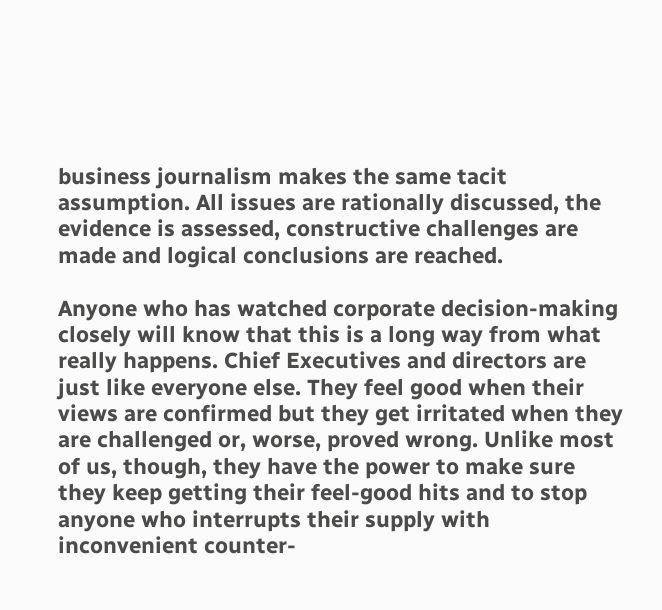business journalism makes the same tacit assumption. All issues are rationally discussed, the evidence is assessed, constructive challenges are made and logical conclusions are reached.

Anyone who has watched corporate decision-making closely will know that this is a long way from what really happens. Chief Executives and directors are just like everyone else. They feel good when their views are confirmed but they get irritated when they are challenged or, worse, proved wrong. Unlike most of us, though, they have the power to make sure they keep getting their feel-good hits and to stop anyone who interrupts their supply with inconvenient counter-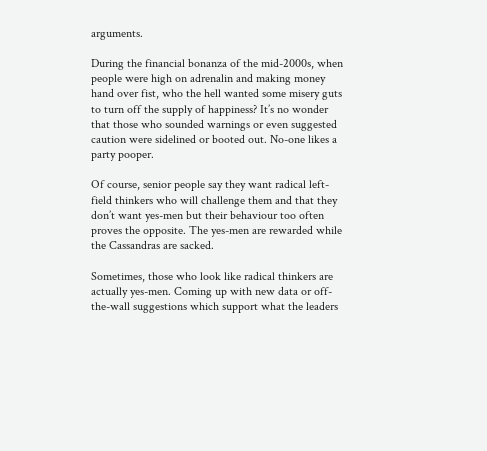arguments.

During the financial bonanza of the mid-2000s, when people were high on adrenalin and making money hand over fist, who the hell wanted some misery guts to turn off the supply of happiness? It’s no wonder that those who sounded warnings or even suggested caution were sidelined or booted out. No-one likes a party pooper.

Of course, senior people say they want radical left-field thinkers who will challenge them and that they don’t want yes-men but their behaviour too often proves the opposite. The yes-men are rewarded while the Cassandras are sacked.

Sometimes, those who look like radical thinkers are actually yes-men. Coming up with new data or off-the-wall suggestions which support what the leaders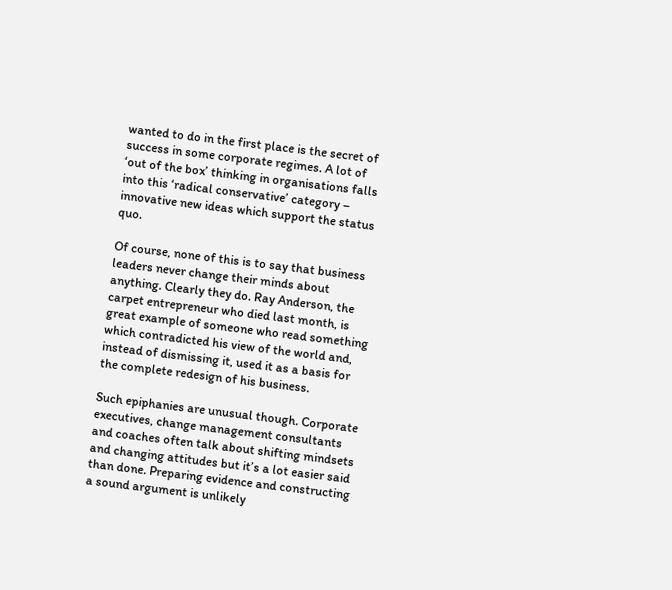wanted to do in the first place is the secret of success in some corporate regimes. A lot of ‘out of the box’ thinking in organisations falls into this ‘radical conservative’ category – innovative new ideas which support the status quo.

Of course, none of this is to say that business leaders never change their minds about anything. Clearly they do. Ray Anderson, the carpet entrepreneur who died last month, is great example of someone who read something which contradicted his view of the world and, instead of dismissing it, used it as a basis for the complete redesign of his business.

Such epiphanies are unusual though. Corporate executives, change management consultants and coaches often talk about shifting mindsets and changing attitudes but it’s a lot easier said than done. Preparing evidence and constructing a sound argument is unlikely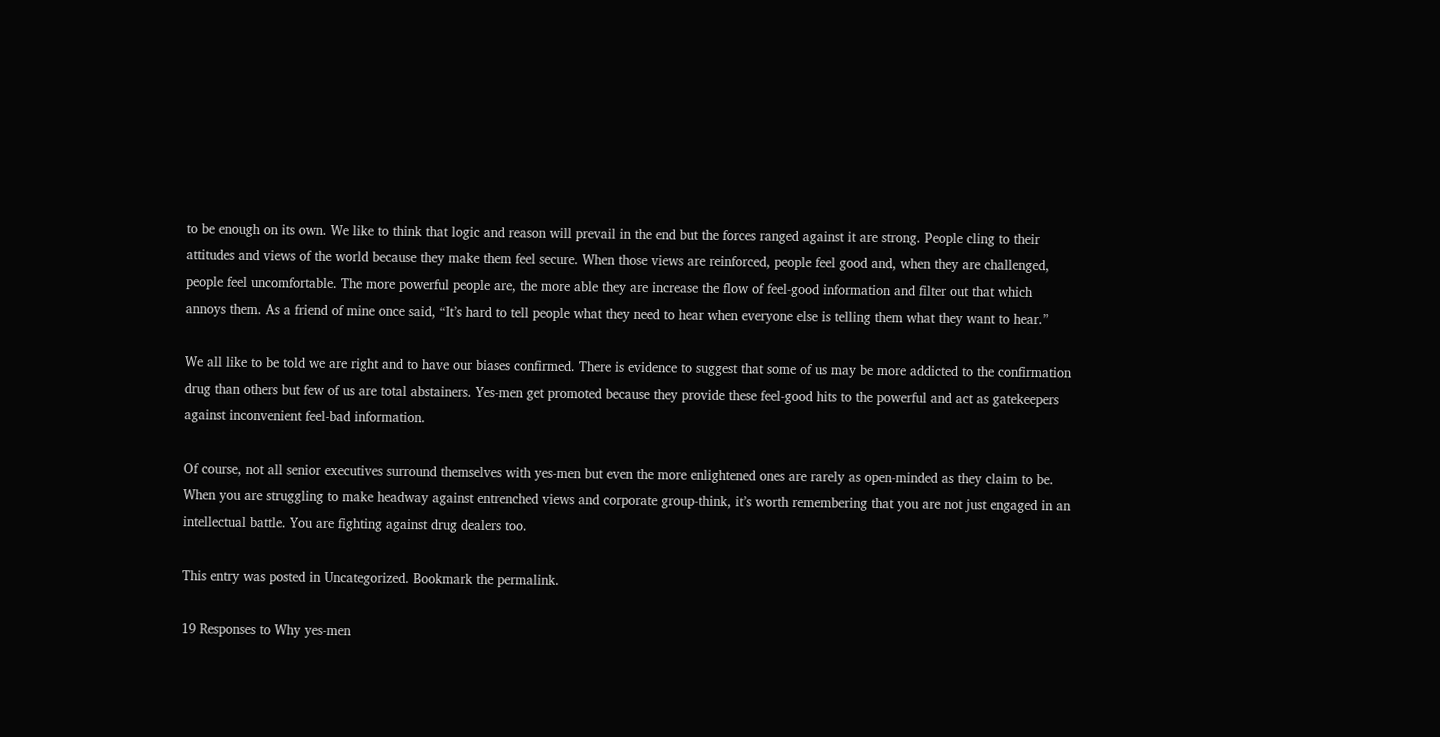to be enough on its own. We like to think that logic and reason will prevail in the end but the forces ranged against it are strong. People cling to their attitudes and views of the world because they make them feel secure. When those views are reinforced, people feel good and, when they are challenged, people feel uncomfortable. The more powerful people are, the more able they are increase the flow of feel-good information and filter out that which annoys them. As a friend of mine once said, “It’s hard to tell people what they need to hear when everyone else is telling them what they want to hear.”

We all like to be told we are right and to have our biases confirmed. There is evidence to suggest that some of us may be more addicted to the confirmation drug than others but few of us are total abstainers. Yes-men get promoted because they provide these feel-good hits to the powerful and act as gatekeepers against inconvenient feel-bad information.

Of course, not all senior executives surround themselves with yes-men but even the more enlightened ones are rarely as open-minded as they claim to be. When you are struggling to make headway against entrenched views and corporate group-think, it’s worth remembering that you are not just engaged in an intellectual battle. You are fighting against drug dealers too.

This entry was posted in Uncategorized. Bookmark the permalink.

19 Responses to Why yes-men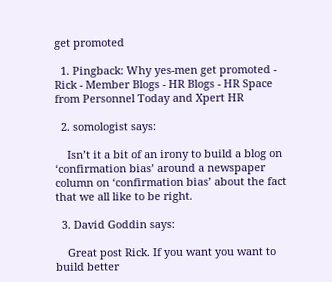get promoted

  1. Pingback: Why yes-men get promoted - Rick - Member Blogs - HR Blogs - HR Space from Personnel Today and Xpert HR

  2. somologist says:

    Isn’t it a bit of an irony to build a blog on ‘confirmation bias’ around a newspaper column on ‘confirmation bias’ about the fact that we all like to be right.

  3. David Goddin says:

    Great post Rick. If you want you want to build better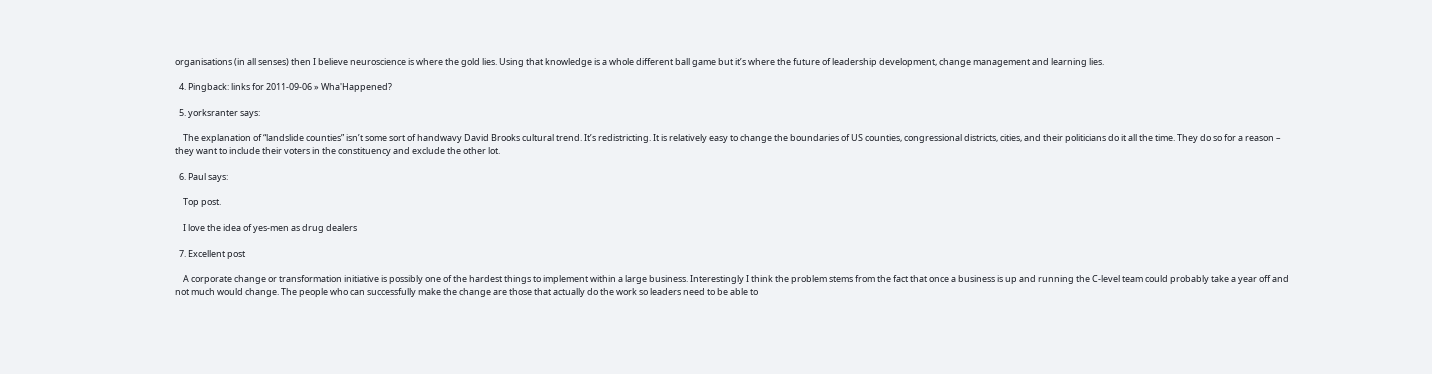organisations (in all senses) then I believe neuroscience is where the gold lies. Using that knowledge is a whole different ball game but it’s where the future of leadership development, change management and learning lies.

  4. Pingback: links for 2011-09-06 » Wha'Happened?

  5. yorksranter says:

    The explanation of “landslide counties” isn’t some sort of handwavy David Brooks cultural trend. It’s redistricting. It is relatively easy to change the boundaries of US counties, congressional districts, cities, and their politicians do it all the time. They do so for a reason – they want to include their voters in the constituency and exclude the other lot.

  6. Paul says:

    Top post.

    I love the idea of yes-men as drug dealers

  7. Excellent post

    A corporate change or transformation initiative is possibly one of the hardest things to implement within a large business. Interestingly I think the problem stems from the fact that once a business is up and running the C-level team could probably take a year off and not much would change. The people who can successfully make the change are those that actually do the work so leaders need to be able to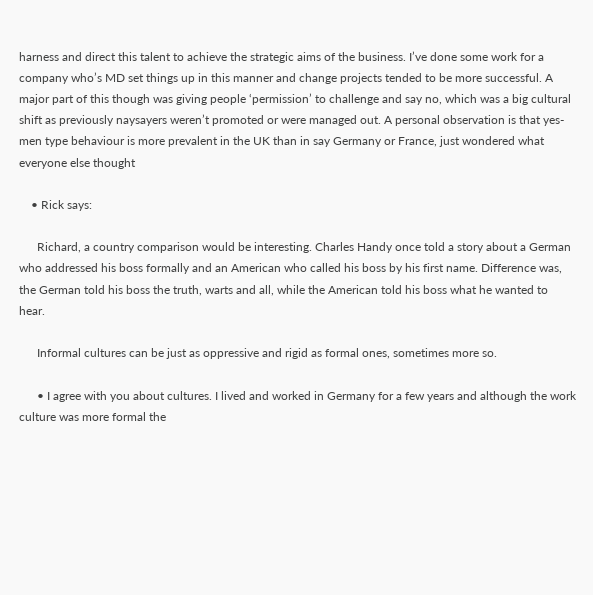harness and direct this talent to achieve the strategic aims of the business. I’ve done some work for a company who’s MD set things up in this manner and change projects tended to be more successful. A major part of this though was giving people ‘permission’ to challenge and say no, which was a big cultural shift as previously naysayers weren’t promoted or were managed out. A personal observation is that yes-men type behaviour is more prevalent in the UK than in say Germany or France, just wondered what everyone else thought

    • Rick says:

      Richard, a country comparison would be interesting. Charles Handy once told a story about a German who addressed his boss formally and an American who called his boss by his first name. Difference was, the German told his boss the truth, warts and all, while the American told his boss what he wanted to hear.

      Informal cultures can be just as oppressive and rigid as formal ones, sometimes more so.

      • I agree with you about cultures. I lived and worked in Germany for a few years and although the work culture was more formal the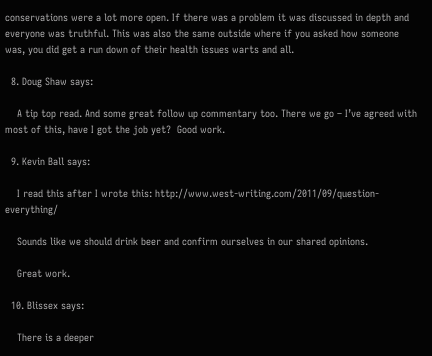conservations were a lot more open. If there was a problem it was discussed in depth and everyone was truthful. This was also the same outside where if you asked how someone was, you did get a run down of their health issues warts and all.

  8. Doug Shaw says:

    A tip top read. And some great follow up commentary too. There we go – I’ve agreed with most of this, have I got the job yet?  Good work.

  9. Kevin Ball says:

    I read this after I wrote this: http://www.west-writing.com/2011/09/question-everything/

    Sounds like we should drink beer and confirm ourselves in our shared opinions.

    Great work.

  10. Blissex says:

    There is a deeper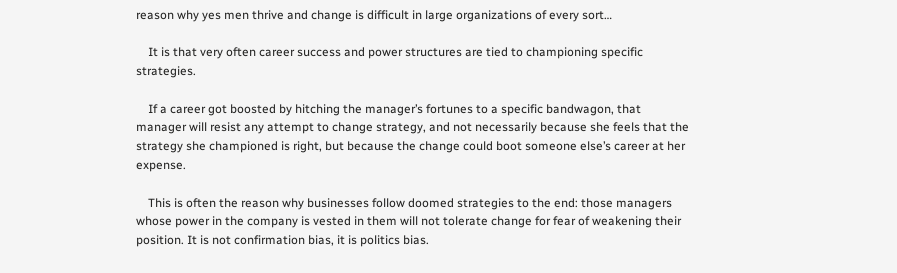reason why yes men thrive and change is difficult in large organizations of every sort…

    It is that very often career success and power structures are tied to championing specific strategies.

    If a career got boosted by hitching the manager’s fortunes to a specific bandwagon, that manager will resist any attempt to change strategy, and not necessarily because she feels that the strategy she championed is right, but because the change could boot someone else’s career at her expense.

    This is often the reason why businesses follow doomed strategies to the end: those managers whose power in the company is vested in them will not tolerate change for fear of weakening their position. It is not confirmation bias, it is politics bias.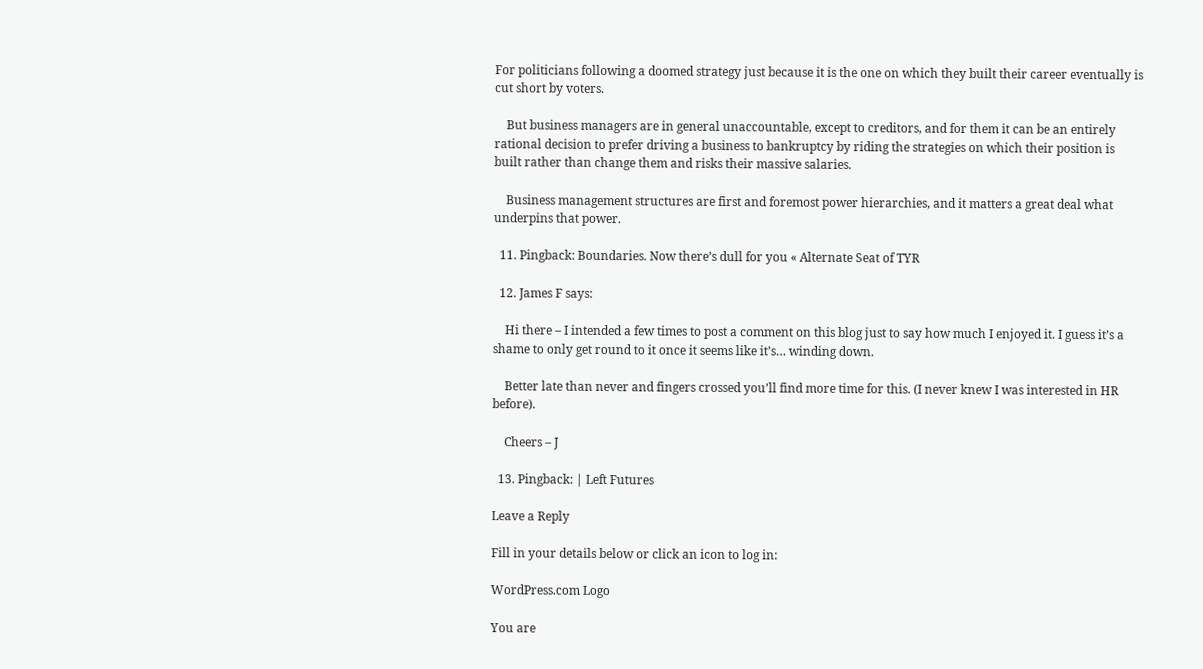For politicians following a doomed strategy just because it is the one on which they built their career eventually is cut short by voters.

    But business managers are in general unaccountable, except to creditors, and for them it can be an entirely rational decision to prefer driving a business to bankruptcy by riding the strategies on which their position is built rather than change them and risks their massive salaries.

    Business management structures are first and foremost power hierarchies, and it matters a great deal what underpins that power.

  11. Pingback: Boundaries. Now there’s dull for you « Alternate Seat of TYR

  12. James F says:

    Hi there – I intended a few times to post a comment on this blog just to say how much I enjoyed it. I guess it’s a shame to only get round to it once it seems like it’s… winding down.

    Better late than never and fingers crossed you’ll find more time for this. (I never knew I was interested in HR before).

    Cheers – J

  13. Pingback: | Left Futures

Leave a Reply

Fill in your details below or click an icon to log in:

WordPress.com Logo

You are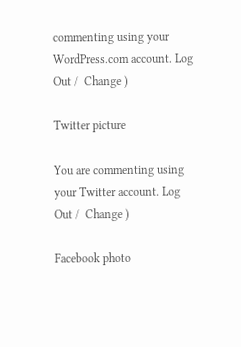commenting using your WordPress.com account. Log Out /  Change )

Twitter picture

You are commenting using your Twitter account. Log Out /  Change )

Facebook photo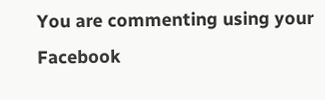You are commenting using your Facebook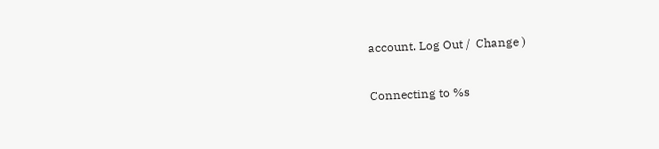account. Log Out /  Change )

Connecting to %s